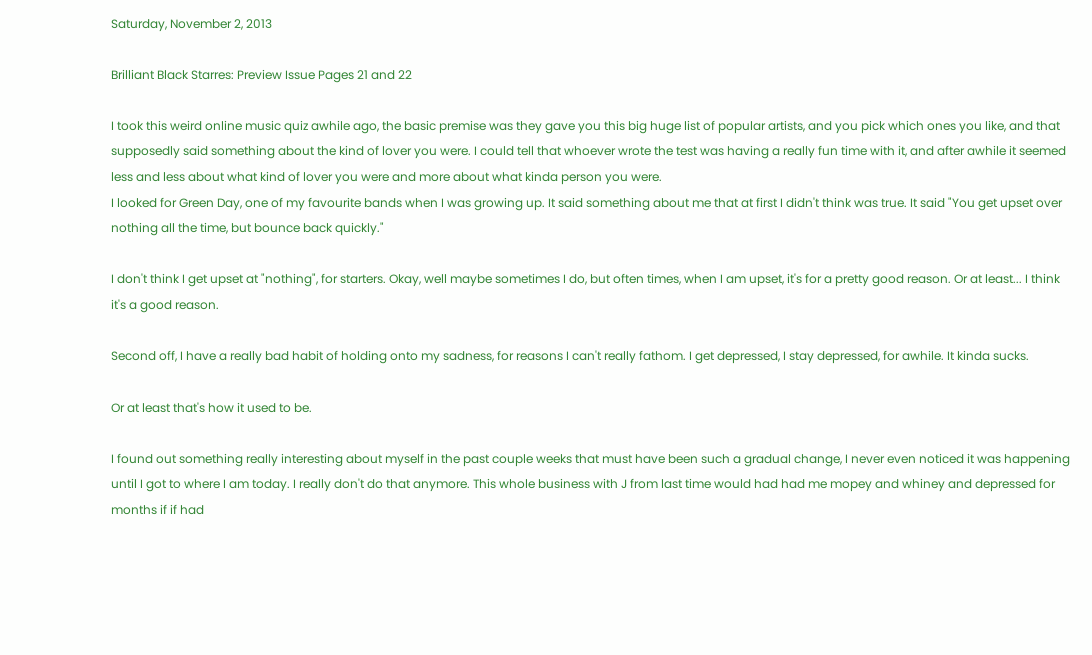Saturday, November 2, 2013

Brilliant Black Starres: Preview Issue Pages 21 and 22

I took this weird online music quiz awhile ago, the basic premise was they gave you this big huge list of popular artists, and you pick which ones you like, and that supposedly said something about the kind of lover you were. I could tell that whoever wrote the test was having a really fun time with it, and after awhile it seemed less and less about what kind of lover you were and more about what kinda person you were.
I looked for Green Day, one of my favourite bands when I was growing up. It said something about me that at first I didn't think was true. It said "You get upset over nothing all the time, but bounce back quickly."

I don't think I get upset at "nothing", for starters. Okay, well maybe sometimes I do, but often times, when I am upset, it's for a pretty good reason. Or at least... I think it's a good reason.

Second off, I have a really bad habit of holding onto my sadness, for reasons I can't really fathom. I get depressed, I stay depressed, for awhile. It kinda sucks.

Or at least that's how it used to be.

I found out something really interesting about myself in the past couple weeks that must have been such a gradual change, I never even noticed it was happening until I got to where I am today. I really don't do that anymore. This whole business with J from last time would had had me mopey and whiney and depressed for months if if had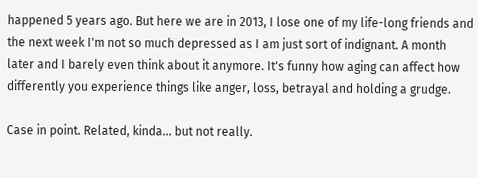happened 5 years ago. But here we are in 2013, I lose one of my life-long friends and the next week I'm not so much depressed as I am just sort of indignant. A month later and I barely even think about it anymore. It's funny how aging can affect how differently you experience things like anger, loss, betrayal and holding a grudge.

Case in point. Related, kinda... but not really.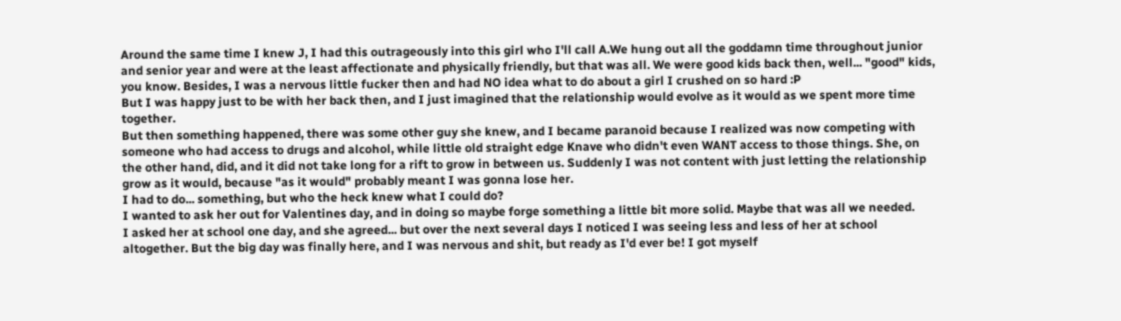Around the same time I knew J, I had this outrageously into this girl who I'll call A.We hung out all the goddamn time throughout junior and senior year and were at the least affectionate and physically friendly, but that was all. We were good kids back then, well... "good" kids, you know. Besides, I was a nervous little fucker then and had NO idea what to do about a girl I crushed on so hard :P
But I was happy just to be with her back then, and I just imagined that the relationship would evolve as it would as we spent more time together.
But then something happened, there was some other guy she knew, and I became paranoid because I realized was now competing with someone who had access to drugs and alcohol, while little old straight edge Knave who didn't even WANT access to those things. She, on the other hand, did, and it did not take long for a rift to grow in between us. Suddenly I was not content with just letting the relationship grow as it would, because "as it would" probably meant I was gonna lose her.
I had to do... something, but who the heck knew what I could do?
I wanted to ask her out for Valentines day, and in doing so maybe forge something a little bit more solid. Maybe that was all we needed.
I asked her at school one day, and she agreed... but over the next several days I noticed I was seeing less and less of her at school altogether. But the big day was finally here, and I was nervous and shit, but ready as I'd ever be! I got myself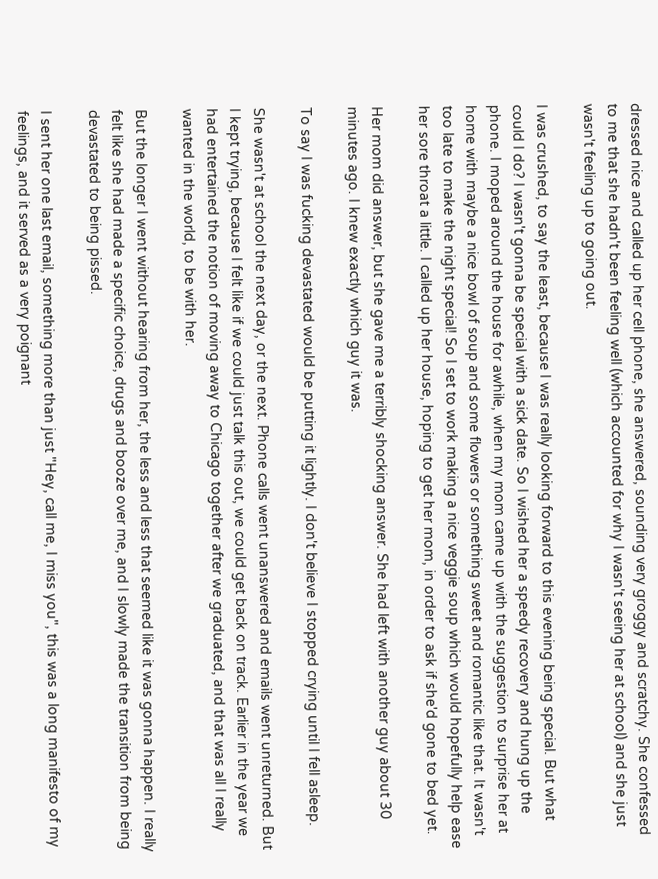dressed nice and called up her cell phone, she answered, sounding very groggy and scratchy. She confessed to me that she hadn't been feeling well (which accounted for why I wasn't seeing her at school) and she just wasn't feeling up to going out.

I was crushed, to say the least, because I was really looking forward to this evening being special. But what could I do? I wasn't gonna be special with a sick date. So I wished her a speedy recovery and hung up the phone. I moped around the house for awhile, when my mom came up with the suggestion to surprise her at home with maybe a nice bowl of soup and some flowers or something sweet and romantic like that. It wasn't too late to make the night special! So I set to work making a nice veggie soup which would hopefully help ease her sore throat a little. I called up her house, hoping to get her mom, in order to ask if she'd gone to bed yet.

Her mom did answer, but she gave me a terribly shocking answer. She had left with another guy about 30 minutes ago. I knew exactly which guy it was.

To say I was fucking devastated would be putting it lightly. I don't believe I stopped crying until I fell asleep.

She wasn't at school the next day, or the next. Phone calls went unanswered and emails went unreturned. But I kept trying, because I felt like if we could just talk this out, we could get back on track. Earlier in the year we had entertained the notion of moving away to Chicago together after we graduated, and that was all I really wanted in the world, to be with her.

But the longer I went without hearing from her, the less and less that seemed like it was gonna happen. I really felt like she had made a specific choice, drugs and booze over me, and I slowly made the transition from being devastated to being pissed.

I sent her one last email, something more than just "Hey, call me, I miss you", this was a long manifesto of my feelings, and it served as a very poignant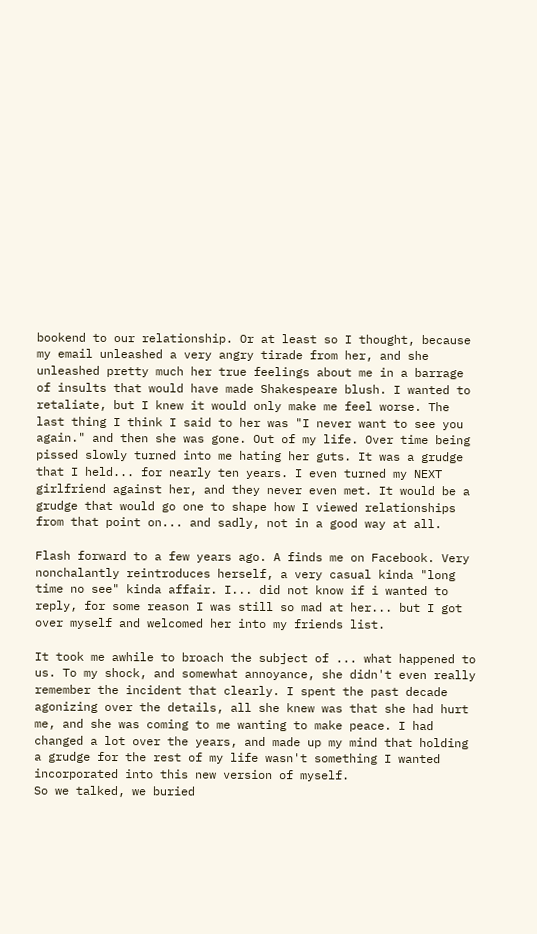bookend to our relationship. Or at least so I thought, because my email unleashed a very angry tirade from her, and she unleashed pretty much her true feelings about me in a barrage of insults that would have made Shakespeare blush. I wanted to retaliate, but I knew it would only make me feel worse. The last thing I think I said to her was "I never want to see you again." and then she was gone. Out of my life. Over time being pissed slowly turned into me hating her guts. It was a grudge that I held... for nearly ten years. I even turned my NEXT girlfriend against her, and they never even met. It would be a grudge that would go one to shape how I viewed relationships from that point on... and sadly, not in a good way at all.

Flash forward to a few years ago. A finds me on Facebook. Very nonchalantly reintroduces herself, a very casual kinda "long time no see" kinda affair. I... did not know if i wanted to reply, for some reason I was still so mad at her... but I got over myself and welcomed her into my friends list.

It took me awhile to broach the subject of ... what happened to us. To my shock, and somewhat annoyance, she didn't even really remember the incident that clearly. I spent the past decade agonizing over the details, all she knew was that she had hurt me, and she was coming to me wanting to make peace. I had changed a lot over the years, and made up my mind that holding a grudge for the rest of my life wasn't something I wanted incorporated into this new version of myself.
So we talked, we buried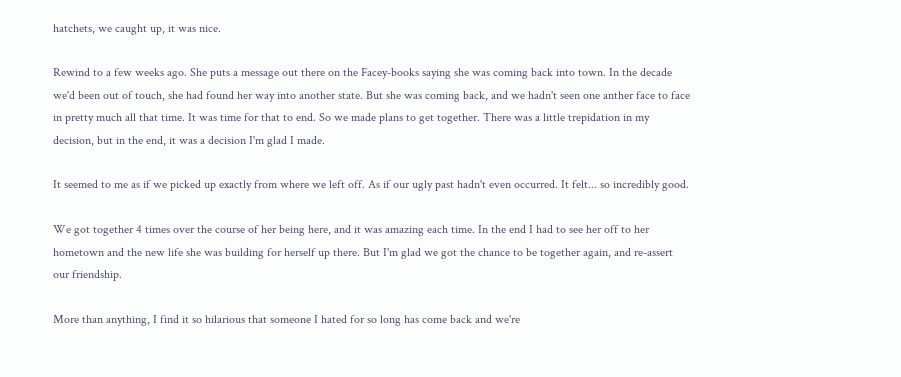hatchets, we caught up, it was nice.

Rewind to a few weeks ago. She puts a message out there on the Facey-books saying she was coming back into town. In the decade we'd been out of touch, she had found her way into another state. But she was coming back, and we hadn't seen one anther face to face in pretty much all that time. It was time for that to end. So we made plans to get together. There was a little trepidation in my decision, but in the end, it was a decision I'm glad I made.

It seemed to me as if we picked up exactly from where we left off. As if our ugly past hadn't even occurred. It felt... so incredibly good.

We got together 4 times over the course of her being here, and it was amazing each time. In the end I had to see her off to her hometown and the new life she was building for herself up there. But I'm glad we got the chance to be together again, and re-assert our friendship.

More than anything, I find it so hilarious that someone I hated for so long has come back and we're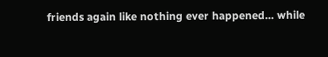friends again like nothing ever happened... while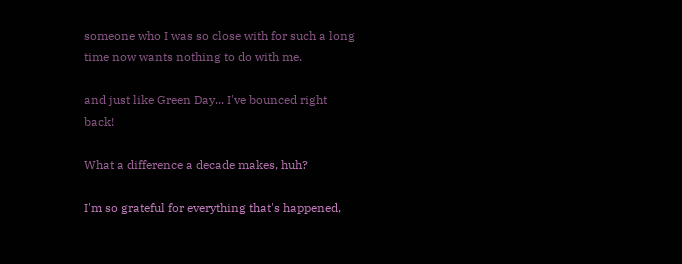someone who I was so close with for such a long time now wants nothing to do with me.

and just like Green Day... I've bounced right back!

What a difference a decade makes, huh?

I'm so grateful for everything that's happened,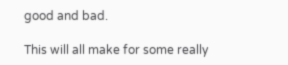good and bad.

This will all make for some really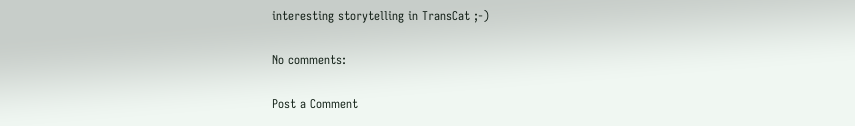interesting storytelling in TransCat ;-)

No comments:

Post a Comment